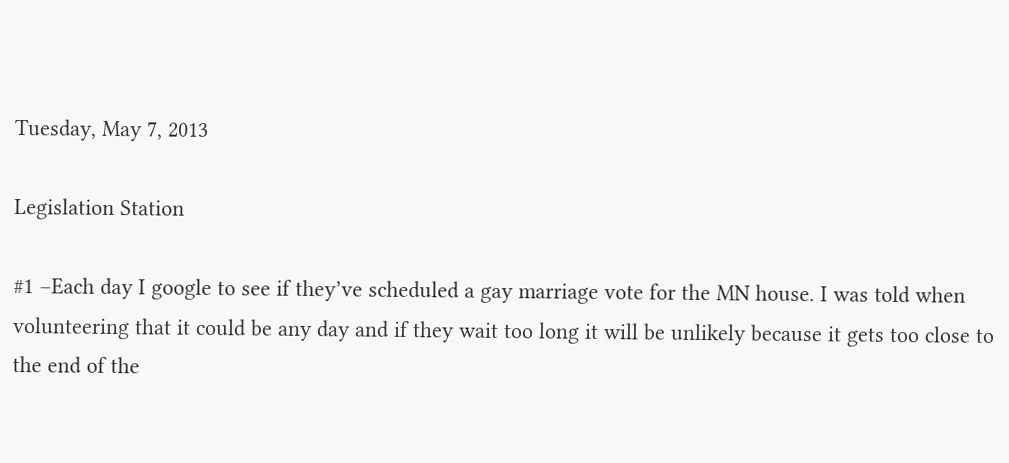Tuesday, May 7, 2013

Legislation Station

#1 –Each day I google to see if they’ve scheduled a gay marriage vote for the MN house. I was told when volunteering that it could be any day and if they wait too long it will be unlikely because it gets too close to the end of the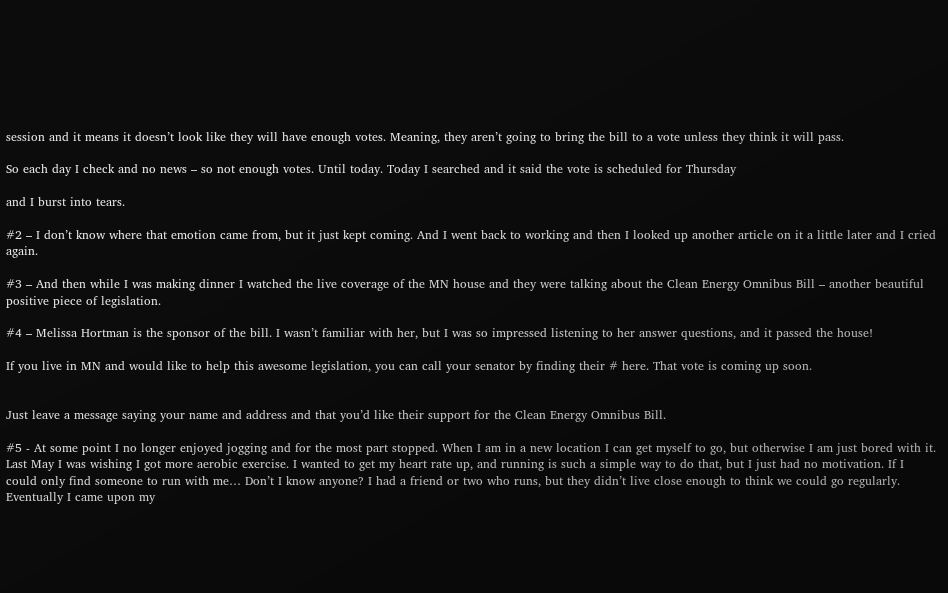session and it means it doesn’t look like they will have enough votes. Meaning, they aren’t going to bring the bill to a vote unless they think it will pass.

So each day I check and no news – so not enough votes. Until today. Today I searched and it said the vote is scheduled for Thursday

and I burst into tears.

#2 – I don’t know where that emotion came from, but it just kept coming. And I went back to working and then I looked up another article on it a little later and I cried again.

#3 – And then while I was making dinner I watched the live coverage of the MN house and they were talking about the Clean Energy Omnibus Bill – another beautiful positive piece of legislation.

#4 – Melissa Hortman is the sponsor of the bill. I wasn’t familiar with her, but I was so impressed listening to her answer questions, and it passed the house!

If you live in MN and would like to help this awesome legislation, you can call your senator by finding their # here. That vote is coming up soon.


Just leave a message saying your name and address and that you’d like their support for the Clean Energy Omnibus Bill.

#5 - At some point I no longer enjoyed jogging and for the most part stopped. When I am in a new location I can get myself to go, but otherwise I am just bored with it. Last May I was wishing I got more aerobic exercise. I wanted to get my heart rate up, and running is such a simple way to do that, but I just had no motivation. If I could only find someone to run with me… Don’t I know anyone? I had a friend or two who runs, but they didn’t live close enough to think we could go regularly. Eventually I came upon my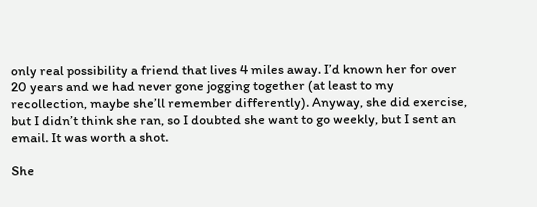only real possibility a friend that lives 4 miles away. I’d known her for over 20 years and we had never gone jogging together (at least to my recollection, maybe she’ll remember differently). Anyway, she did exercise, but I didn’t think she ran, so I doubted she want to go weekly, but I sent an email. It was worth a shot.

She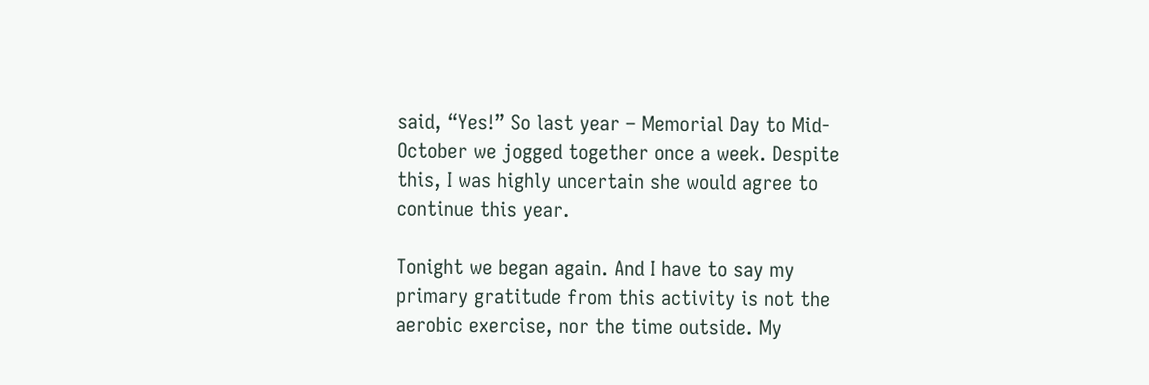said, “Yes!” So last year – Memorial Day to Mid-October we jogged together once a week. Despite this, I was highly uncertain she would agree to continue this year.

Tonight we began again. And I have to say my primary gratitude from this activity is not the aerobic exercise, nor the time outside. My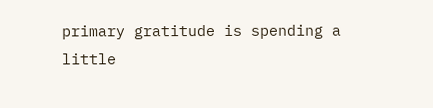primary gratitude is spending a little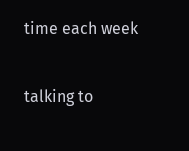time each week

talking to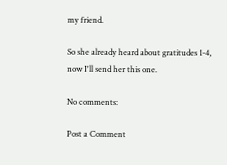my friend.

So she already heard about gratitudes 1-4, now I'll send her this one.

No comments:

Post a Comment